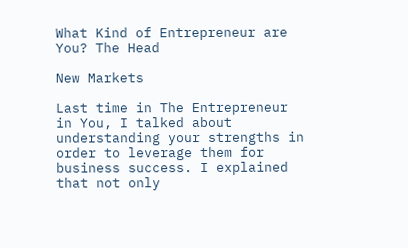What Kind of Entrepreneur are You? The Head

New Markets

Last time in The Entrepreneur in You, I talked about understanding your strengths in order to leverage them for business success. I explained that not only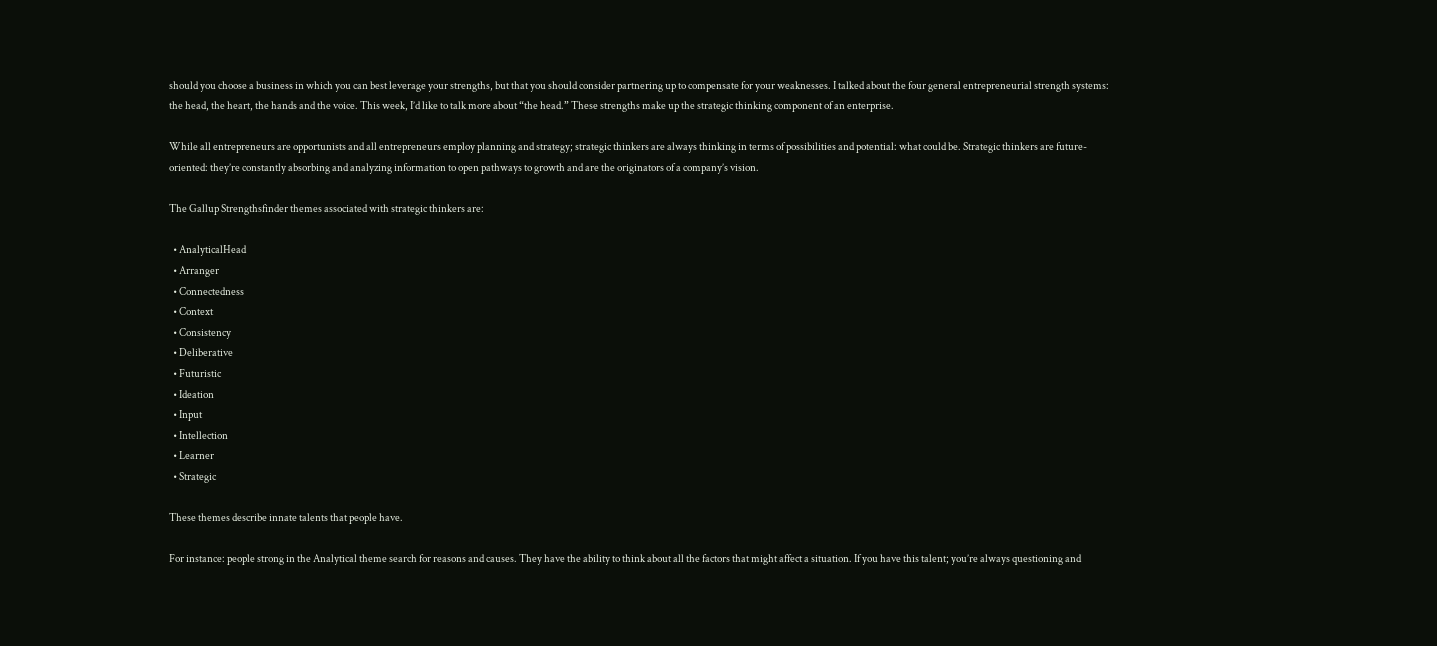should you choose a business in which you can best leverage your strengths, but that you should consider partnering up to compensate for your weaknesses. I talked about the four general entrepreneurial strength systems: the head, the heart, the hands and the voice. This week, I’d like to talk more about “the head.” These strengths make up the strategic thinking component of an enterprise.

While all entrepreneurs are opportunists and all entrepreneurs employ planning and strategy; strategic thinkers are always thinking in terms of possibilities and potential: what could be. Strategic thinkers are future-oriented: they’re constantly absorbing and analyzing information to open pathways to growth and are the originators of a company’s vision.

The Gallup Strengthsfinder themes associated with strategic thinkers are:

  • AnalyticalHead
  • Arranger
  • Connectedness
  • Context
  • Consistency
  • Deliberative
  • Futuristic
  • Ideation
  • Input
  • Intellection
  • Learner
  • Strategic

These themes describe innate talents that people have.

For instance: people strong in the Analytical theme search for reasons and causes. They have the ability to think about all the factors that might affect a situation. If you have this talent; you’re always questioning and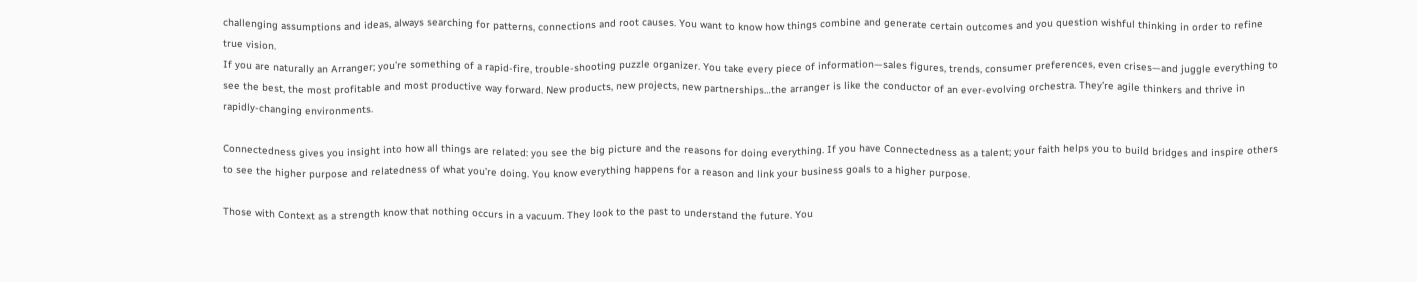challenging assumptions and ideas, always searching for patterns, connections and root causes. You want to know how things combine and generate certain outcomes and you question wishful thinking in order to refine true vision.
If you are naturally an Arranger; you’re something of a rapid-fire, trouble-shooting puzzle organizer. You take every piece of information—sales figures, trends, consumer preferences, even crises—and juggle everything to see the best, the most profitable and most productive way forward. New products, new projects, new partnerships…the arranger is like the conductor of an ever-evolving orchestra. They’re agile thinkers and thrive in rapidly-changing environments.

Connectedness gives you insight into how all things are related: you see the big picture and the reasons for doing everything. If you have Connectedness as a talent; your faith helps you to build bridges and inspire others to see the higher purpose and relatedness of what you’re doing. You know everything happens for a reason and link your business goals to a higher purpose.

Those with Context as a strength know that nothing occurs in a vacuum. They look to the past to understand the future. You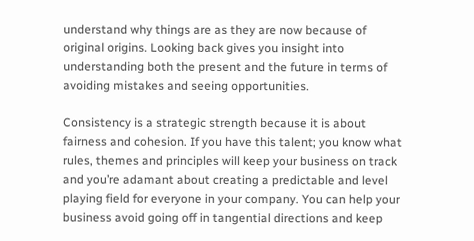understand why things are as they are now because of original origins. Looking back gives you insight into understanding both the present and the future in terms of avoiding mistakes and seeing opportunities.

Consistency is a strategic strength because it is about fairness and cohesion. If you have this talent; you know what rules, themes and principles will keep your business on track and you’re adamant about creating a predictable and level playing field for everyone in your company. You can help your business avoid going off in tangential directions and keep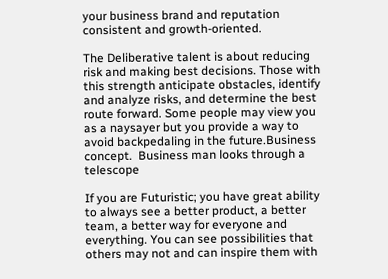your business brand and reputation consistent and growth-oriented.

The Deliberative talent is about reducing risk and making best decisions. Those with this strength anticipate obstacles, identify and analyze risks, and determine the best route forward. Some people may view you as a naysayer but you provide a way to avoid backpedaling in the future.Business concept.  Business man looks through a telescope

If you are Futuristic; you have great ability to always see a better product, a better team, a better way for everyone and everything. You can see possibilities that others may not and can inspire them with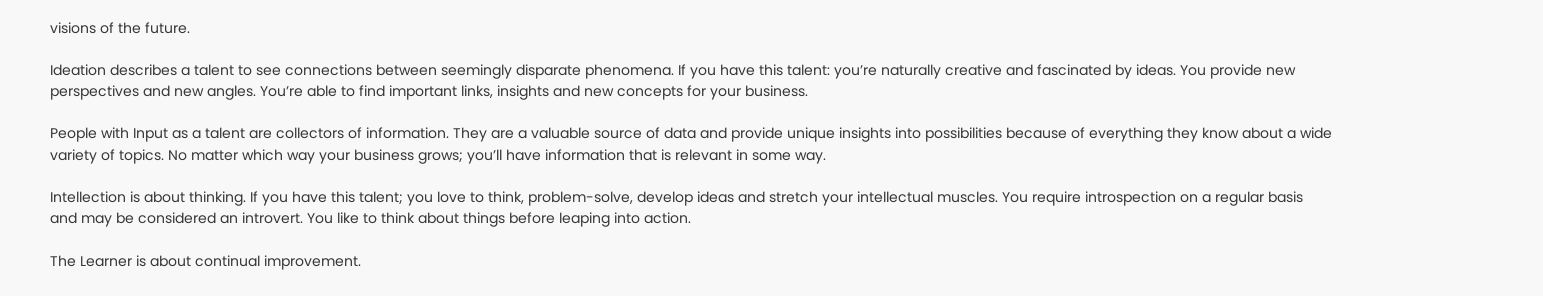visions of the future.

Ideation describes a talent to see connections between seemingly disparate phenomena. If you have this talent: you’re naturally creative and fascinated by ideas. You provide new perspectives and new angles. You’re able to find important links, insights and new concepts for your business.

People with Input as a talent are collectors of information. They are a valuable source of data and provide unique insights into possibilities because of everything they know about a wide variety of topics. No matter which way your business grows; you’ll have information that is relevant in some way.

Intellection is about thinking. If you have this talent; you love to think, problem-solve, develop ideas and stretch your intellectual muscles. You require introspection on a regular basis and may be considered an introvert. You like to think about things before leaping into action.

The Learner is about continual improvement.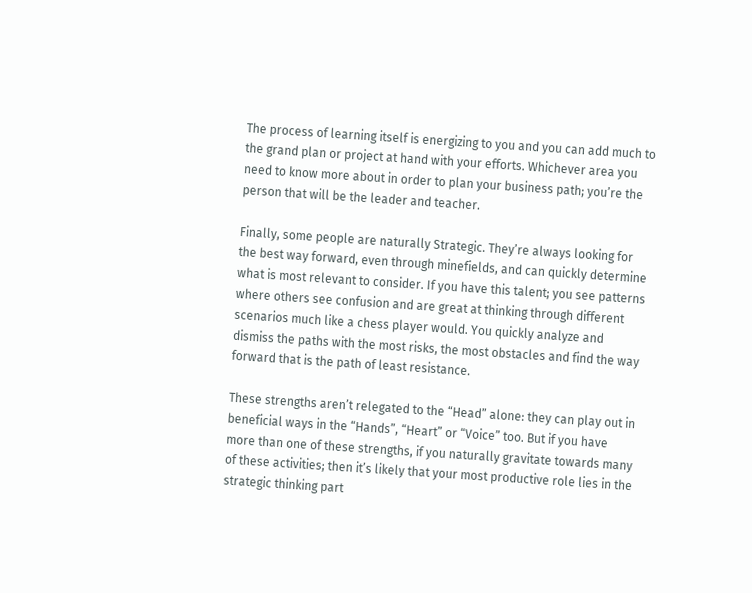The process of learning itself is energizing to you and you can add much to the grand plan or project at hand with your efforts. Whichever area you need to know more about in order to plan your business path; you’re the person that will be the leader and teacher.

Finally, some people are naturally Strategic. They’re always looking for the best way forward, even through minefields, and can quickly determine what is most relevant to consider. If you have this talent; you see patterns where others see confusion and are great at thinking through different scenarios much like a chess player would. You quickly analyze and dismiss the paths with the most risks, the most obstacles and find the way forward that is the path of least resistance.

These strengths aren’t relegated to the “Head” alone: they can play out in beneficial ways in the “Hands”, “Heart” or “Voice” too. But if you have more than one of these strengths, if you naturally gravitate towards many of these activities; then it’s likely that your most productive role lies in the strategic thinking part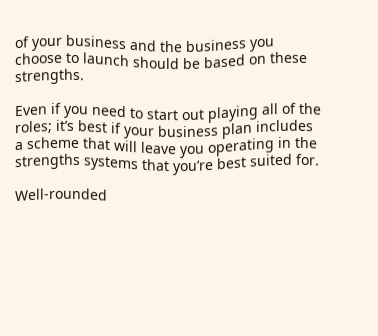of your business and the business you choose to launch should be based on these strengths.

Even if you need to start out playing all of the roles; it’s best if your business plan includes a scheme that will leave you operating in the strengths systems that you’re best suited for.

Well-rounded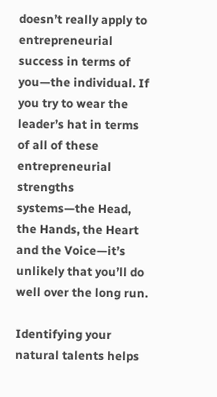doesn’t really apply to entrepreneurial success in terms of you—the individual. If you try to wear the leader’s hat in terms of all of these entrepreneurial strengths systems—the Head, the Hands, the Heart and the Voice—it’s unlikely that you’ll do well over the long run.

Identifying your natural talents helps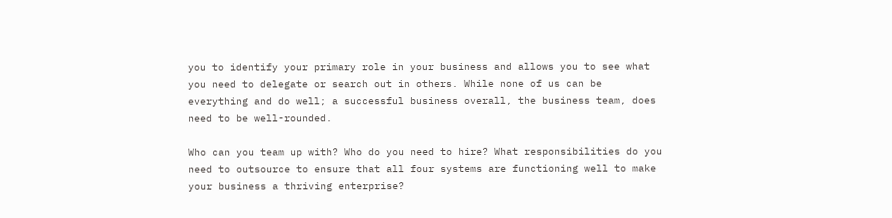you to identify your primary role in your business and allows you to see what you need to delegate or search out in others. While none of us can be everything and do well; a successful business overall, the business team, does need to be well-rounded.

Who can you team up with? Who do you need to hire? What responsibilities do you need to outsource to ensure that all four systems are functioning well to make your business a thriving enterprise?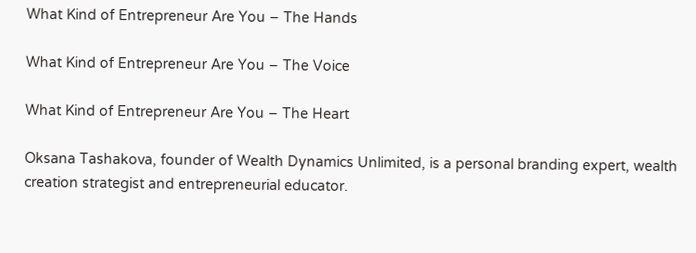What Kind of Entrepreneur Are You – The Hands

What Kind of Entrepreneur Are You – The Voice

What Kind of Entrepreneur Are You – The Heart

Oksana Tashakova, founder of Wealth Dynamics Unlimited, is a personal branding expert, wealth creation strategist and entrepreneurial educator.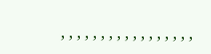, , , , , , , , , , , , , , , , ,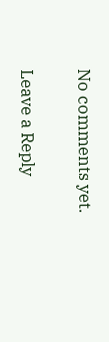No comments yet.

Leave a Reply